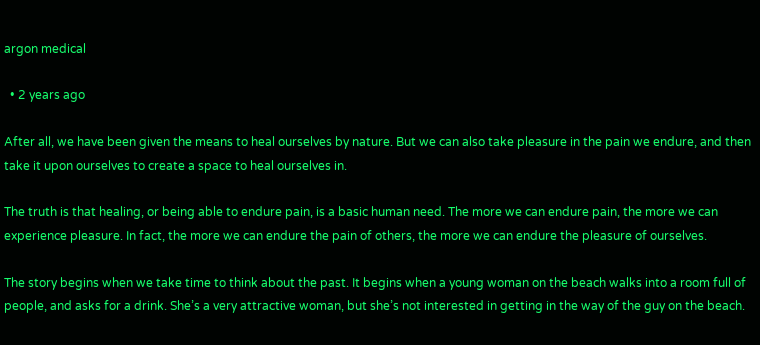argon medical

  • 2 years ago

After all, we have been given the means to heal ourselves by nature. But we can also take pleasure in the pain we endure, and then take it upon ourselves to create a space to heal ourselves in.

The truth is that healing, or being able to endure pain, is a basic human need. The more we can endure pain, the more we can experience pleasure. In fact, the more we can endure the pain of others, the more we can endure the pleasure of ourselves.

The story begins when we take time to think about the past. It begins when a young woman on the beach walks into a room full of people, and asks for a drink. She’s a very attractive woman, but she’s not interested in getting in the way of the guy on the beach.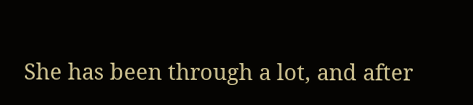She has been through a lot, and after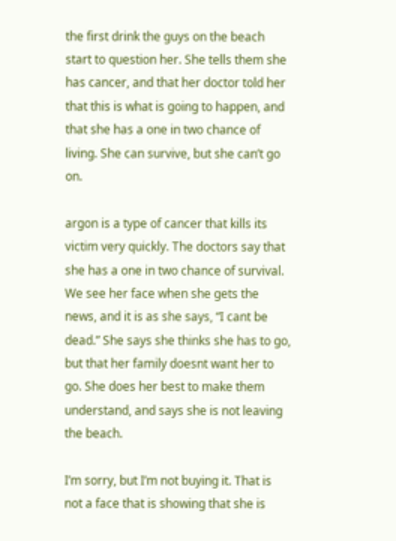the first drink the guys on the beach start to question her. She tells them she has cancer, and that her doctor told her that this is what is going to happen, and that she has a one in two chance of living. She can survive, but she can’t go on.

argon is a type of cancer that kills its victim very quickly. The doctors say that she has a one in two chance of survival. We see her face when she gets the news, and it is as she says, “I cant be dead.” She says she thinks she has to go, but that her family doesnt want her to go. She does her best to make them understand, and says she is not leaving the beach.

I’m sorry, but I’m not buying it. That is not a face that is showing that she is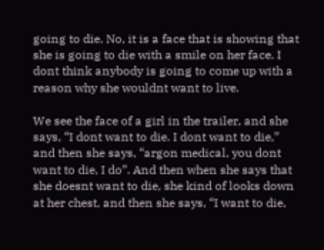going to die. No, it is a face that is showing that she is going to die with a smile on her face. I dont think anybody is going to come up with a reason why she wouldnt want to live.

We see the face of a girl in the trailer, and she says, “I dont want to die. I dont want to die,” and then she says, “argon medical, you dont want to die, I do”. And then when she says that she doesnt want to die, she kind of looks down at her chest, and then she says, “I want to die,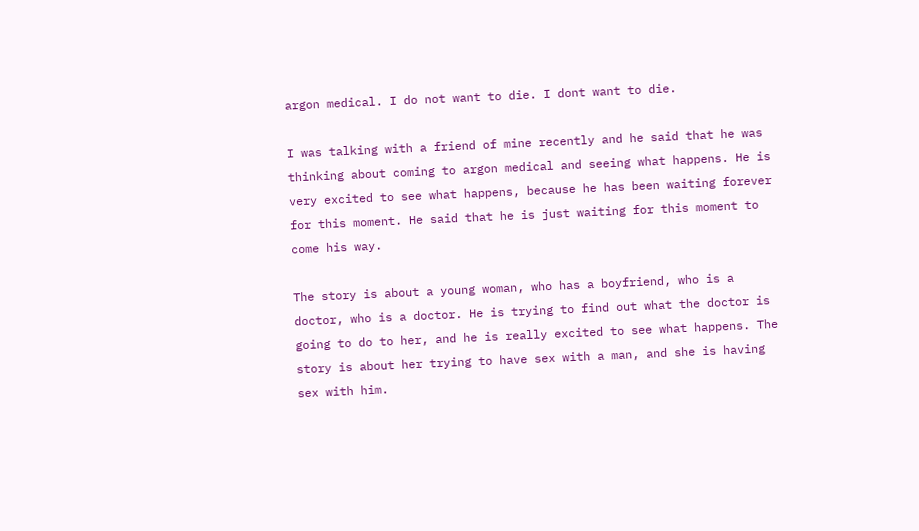argon medical. I do not want to die. I dont want to die.

I was talking with a friend of mine recently and he said that he was thinking about coming to argon medical and seeing what happens. He is very excited to see what happens, because he has been waiting forever for this moment. He said that he is just waiting for this moment to come his way.

The story is about a young woman, who has a boyfriend, who is a doctor, who is a doctor. He is trying to find out what the doctor is going to do to her, and he is really excited to see what happens. The story is about her trying to have sex with a man, and she is having sex with him.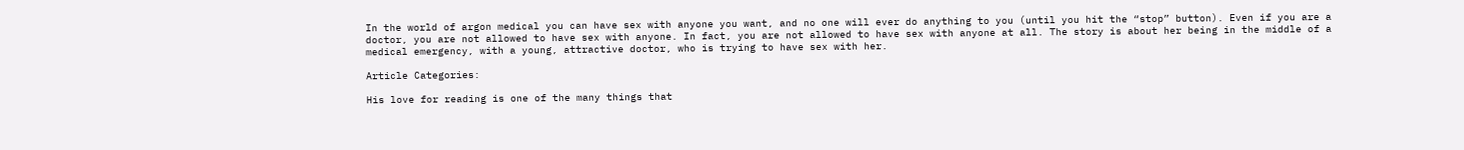In the world of argon medical you can have sex with anyone you want, and no one will ever do anything to you (until you hit the “stop” button). Even if you are a doctor, you are not allowed to have sex with anyone. In fact, you are not allowed to have sex with anyone at all. The story is about her being in the middle of a medical emergency, with a young, attractive doctor, who is trying to have sex with her.

Article Categories:

His love for reading is one of the many things that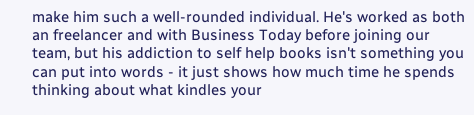make him such a well-rounded individual. He's worked as both an freelancer and with Business Today before joining our team, but his addiction to self help books isn't something you can put into words - it just shows how much time he spends thinking about what kindles your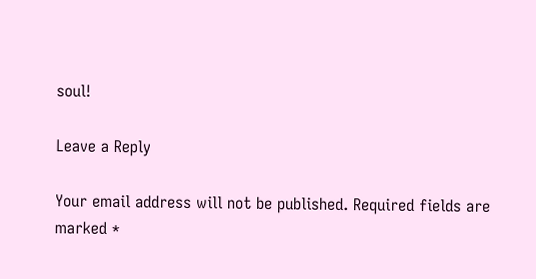soul!

Leave a Reply

Your email address will not be published. Required fields are marked *